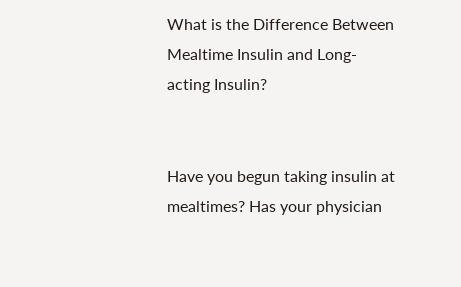What is the Difference Between Mealtime Insulin and Long-acting Insulin?


Have you begun taking insulin at mealtimes? Has your physician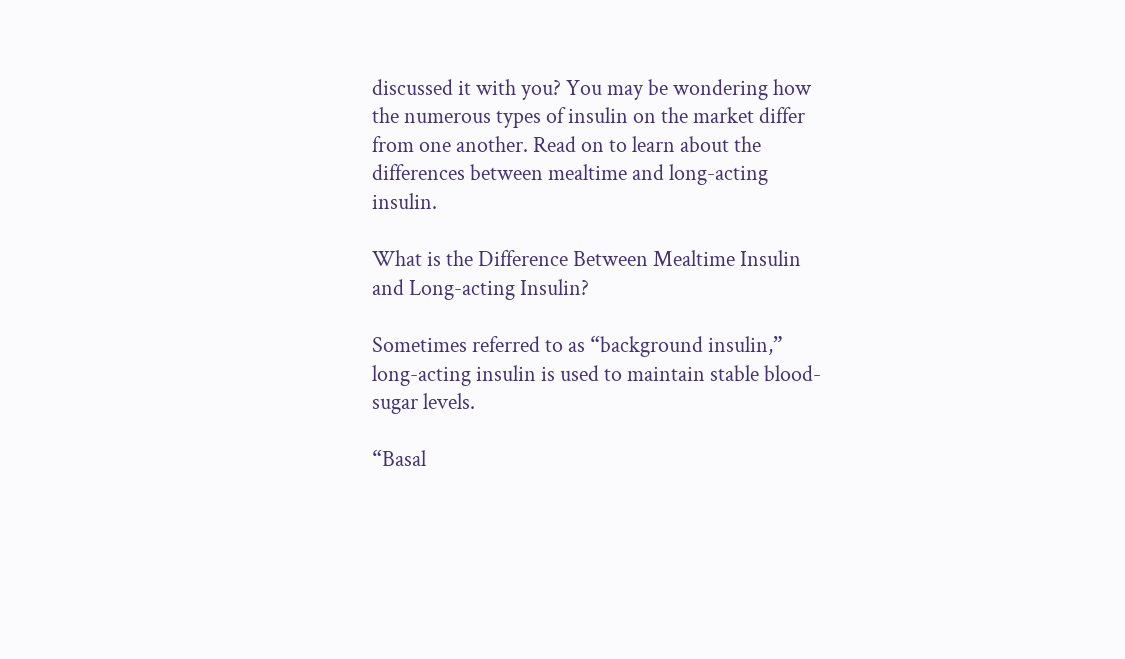discussed it with you? You may be wondering how the numerous types of insulin on the market differ from one another. Read on to learn about the differences between mealtime and long-acting insulin.

What is the Difference Between Mealtime Insulin and Long-acting Insulin?

Sometimes referred to as “background insulin,” long-acting insulin is used to maintain stable blood-sugar levels.

“Basal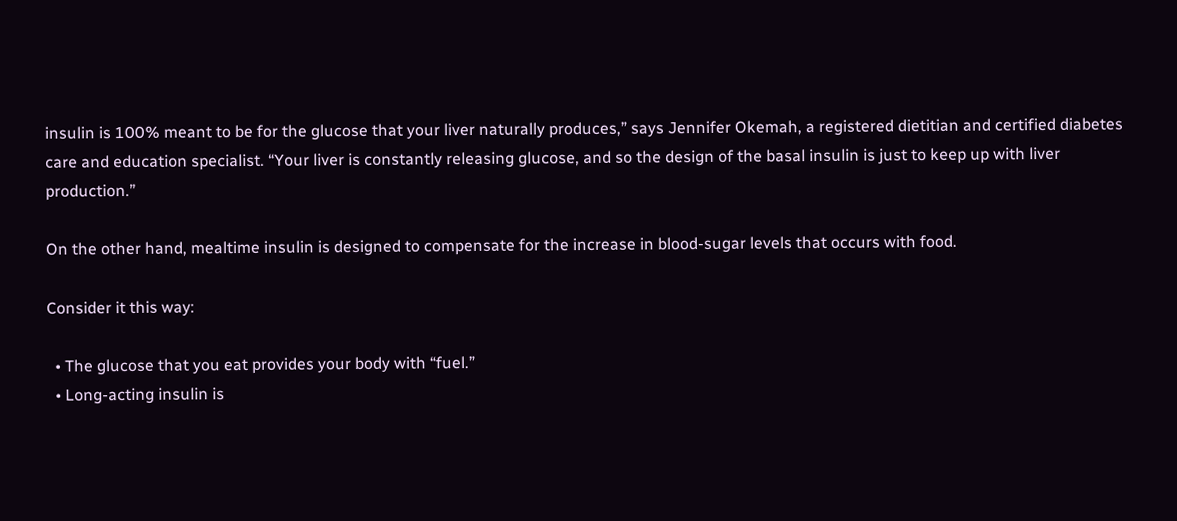insulin is 100% meant to be for the glucose that your liver naturally produces,” says Jennifer Okemah, a registered dietitian and certified diabetes care and education specialist. “Your liver is constantly releasing glucose, and so the design of the basal insulin is just to keep up with liver production.”

On the other hand, mealtime insulin is designed to compensate for the increase in blood-sugar levels that occurs with food.

Consider it this way:

  • The glucose that you eat provides your body with “fuel.”
  • Long-acting insulin is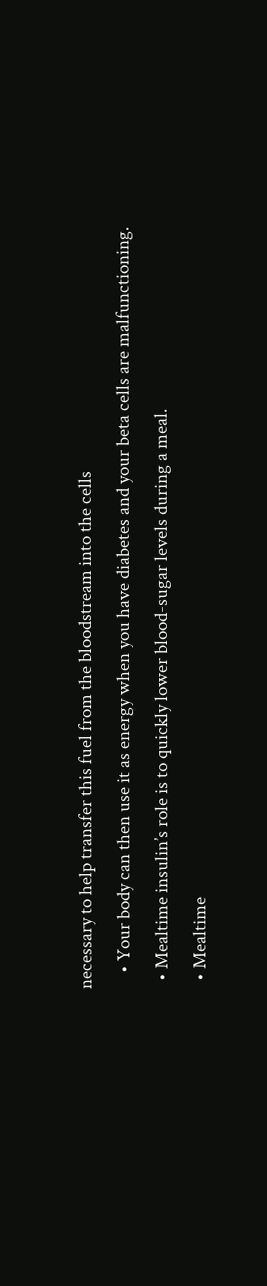necessary to help transfer this fuel from the bloodstream into the cells
    • Your body can then use it as energy when you have diabetes and your beta cells are malfunctioning.
  • Mealtime insulin’s role is to quickly lower blood-sugar levels during a meal.
  • Mealtime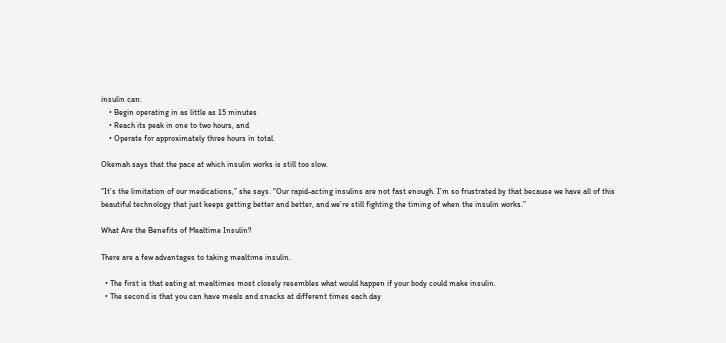insulin can:
    • Begin operating in as little as 15 minutes
    • Reach its peak in one to two hours, and
    • Operate for approximately three hours in total.

Okemah says that the pace at which insulin works is still too slow.

“It’s the limitation of our medications,” she says. “Our rapid-acting insulins are not fast enough. I’m so frustrated by that because we have all of this beautiful technology that just keeps getting better and better, and we’re still fighting the timing of when the insulin works.”

What Are the Benefits of Mealtime Insulin?

There are a few advantages to taking mealtime insulin.

  • The first is that eating at mealtimes most closely resembles what would happen if your body could make insulin.
  • The second is that you can have meals and snacks at different times each day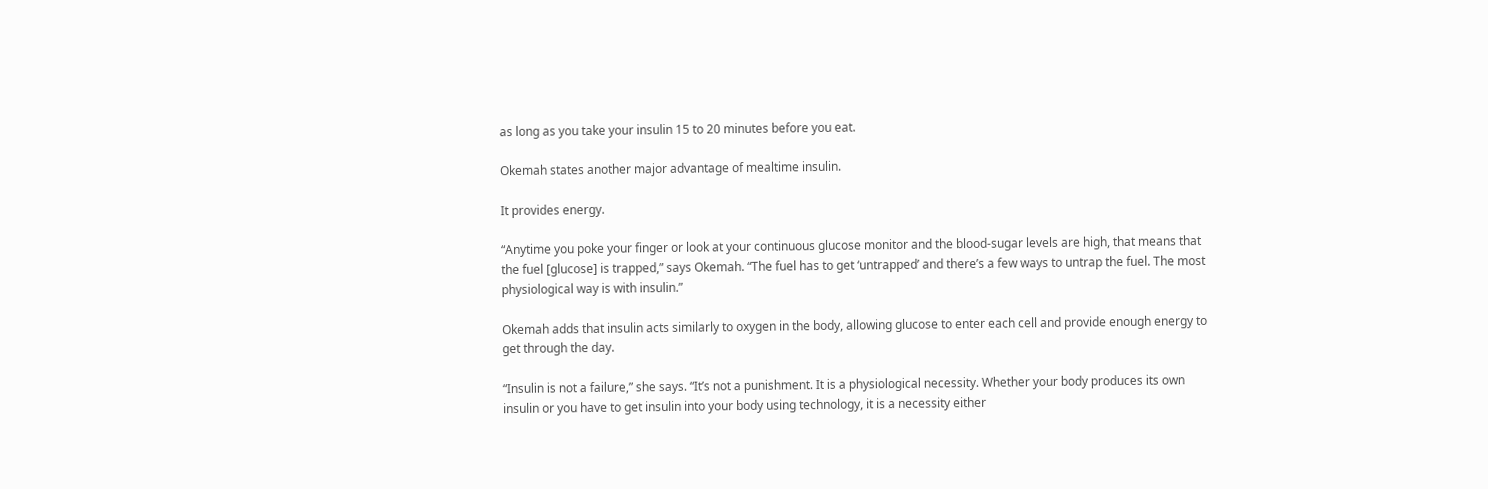as long as you take your insulin 15 to 20 minutes before you eat.

Okemah states another major advantage of mealtime insulin.

It provides energy.

“Anytime you poke your finger or look at your continuous glucose monitor and the blood-sugar levels are high, that means that the fuel [glucose] is trapped,” says Okemah. “The fuel has to get ‘untrapped’ and there’s a few ways to untrap the fuel. The most physiological way is with insulin.”

Okemah adds that insulin acts similarly to oxygen in the body, allowing glucose to enter each cell and provide enough energy to get through the day.

“Insulin is not a failure,” she says. “It’s not a punishment. It is a physiological necessity. Whether your body produces its own insulin or you have to get insulin into your body using technology, it is a necessity either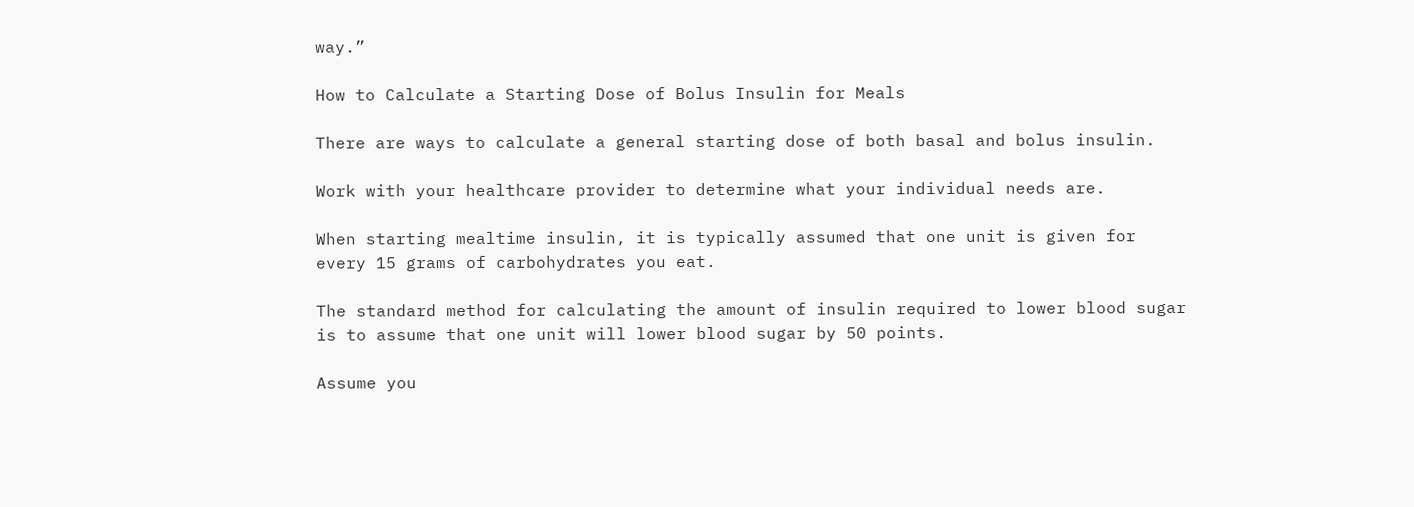way.”

How to Calculate a Starting Dose of Bolus Insulin for Meals

There are ways to calculate a general starting dose of both basal and bolus insulin.

Work with your healthcare provider to determine what your individual needs are.

When starting mealtime insulin, it is typically assumed that one unit is given for every 15 grams of carbohydrates you eat.

The standard method for calculating the amount of insulin required to lower blood sugar is to assume that one unit will lower blood sugar by 50 points.

Assume you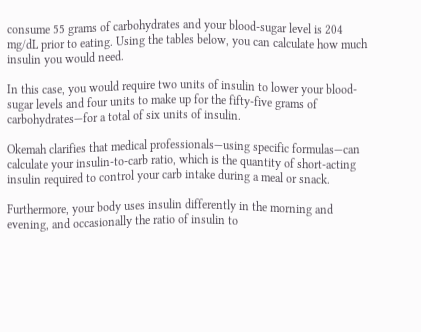consume 55 grams of carbohydrates and your blood-sugar level is 204 mg/dL prior to eating. Using the tables below, you can calculate how much insulin you would need.

In this case, you would require two units of insulin to lower your blood-sugar levels and four units to make up for the fifty-five grams of carbohydrates—for a total of six units of insulin.

Okemah clarifies that medical professionals—using specific formulas—can calculate your insulin-to-carb ratio, which is the quantity of short-acting insulin required to control your carb intake during a meal or snack.

Furthermore, your body uses insulin differently in the morning and evening, and occasionally the ratio of insulin to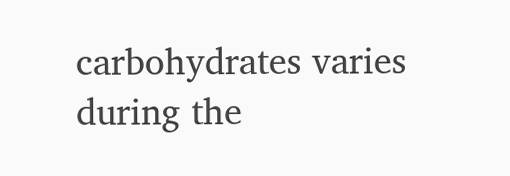carbohydrates varies during the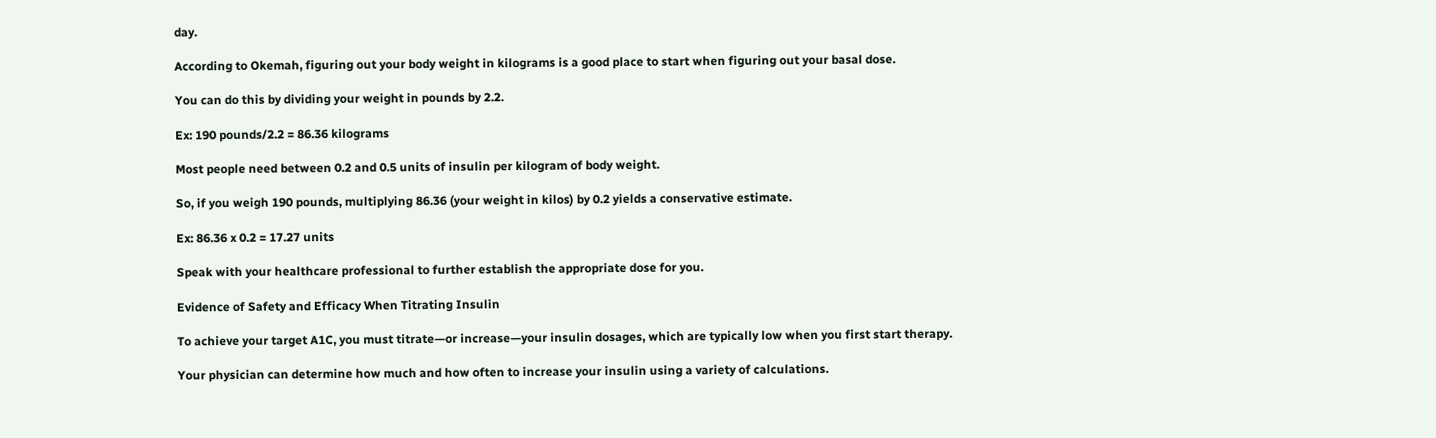day.

According to Okemah, figuring out your body weight in kilograms is a good place to start when figuring out your basal dose.

You can do this by dividing your weight in pounds by 2.2.

Ex: 190 pounds/2.2 = 86.36 kilograms

Most people need between 0.2 and 0.5 units of insulin per kilogram of body weight.

So, if you weigh 190 pounds, multiplying 86.36 (your weight in kilos) by 0.2 yields a conservative estimate.

Ex: 86.36 x 0.2 = 17.27 units

Speak with your healthcare professional to further establish the appropriate dose for you.

Evidence of Safety and Efficacy When Titrating Insulin

To achieve your target A1C, you must titrate—or increase—your insulin dosages, which are typically low when you first start therapy.

Your physician can determine how much and how often to increase your insulin using a variety of calculations.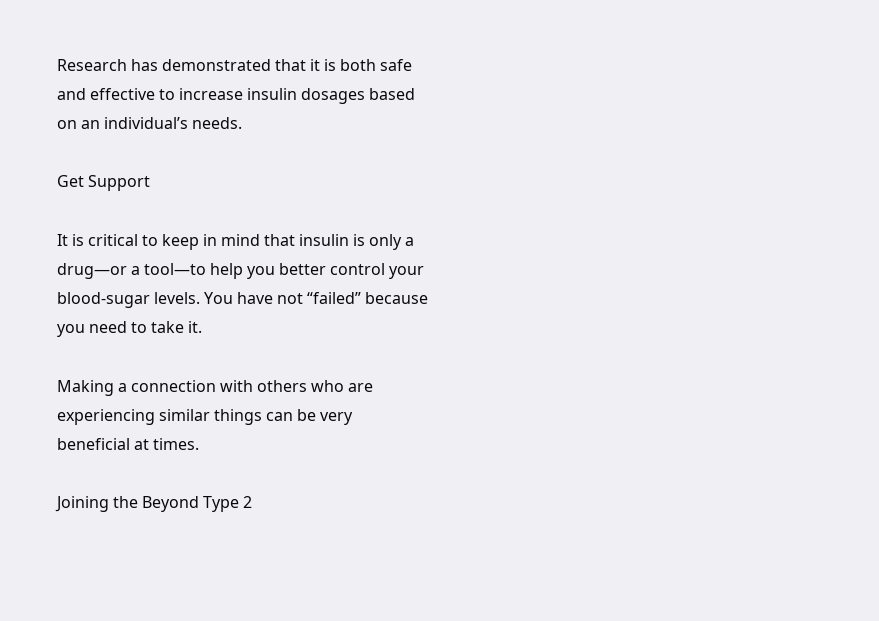Research has demonstrated that it is both safe and effective to increase insulin dosages based on an individual’s needs.

Get Support

It is critical to keep in mind that insulin is only a drug—or a tool—to help you better control your blood-sugar levels. You have not “failed” because you need to take it.

Making a connection with others who are experiencing similar things can be very beneficial at times.

Joining the Beyond Type 2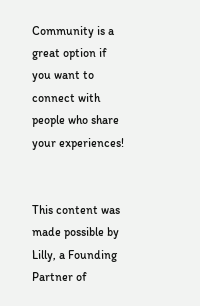Community is a great option if you want to connect with people who share your experiences!


This content was made possible by Lilly, a Founding Partner of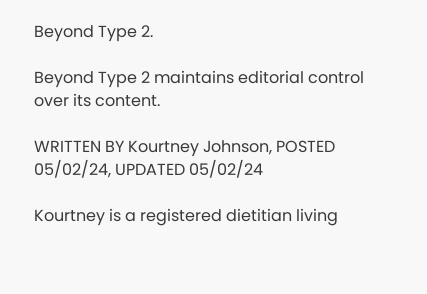Beyond Type 2.

Beyond Type 2 maintains editorial control over its content.

WRITTEN BY Kourtney Johnson, POSTED 05/02/24, UPDATED 05/02/24

Kourtney is a registered dietitian living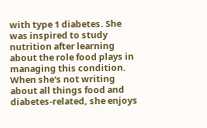with type 1 diabetes. She was inspired to study nutrition after learning about the role food plays in managing this condition. When she's not writing about all things food and diabetes-related, she enjoys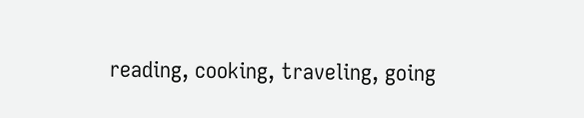reading, cooking, traveling, going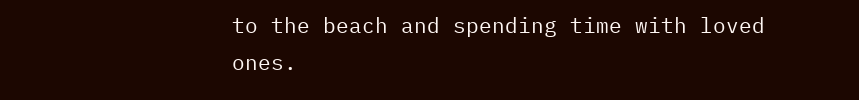to the beach and spending time with loved ones.